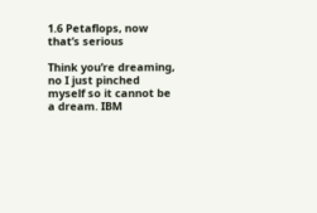1.6 Petaflops, now that’s serious

Think you’re dreaming, no I just pinched myself so it cannot be a dream. IBM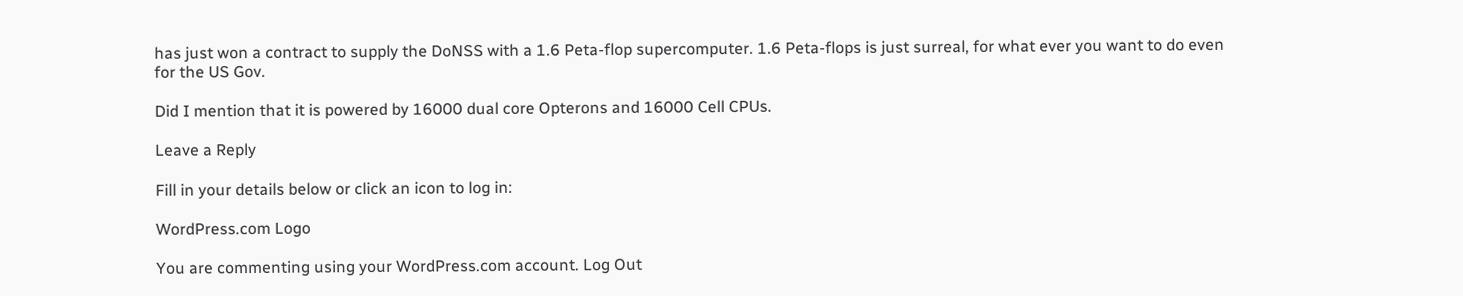has just won a contract to supply the DoNSS with a 1.6 Peta-flop supercomputer. 1.6 Peta-flops is just surreal, for what ever you want to do even for the US Gov.

Did I mention that it is powered by 16000 dual core Opterons and 16000 Cell CPUs.

Leave a Reply

Fill in your details below or click an icon to log in:

WordPress.com Logo

You are commenting using your WordPress.com account. Log Out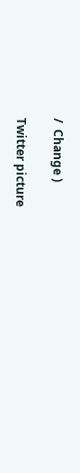/  Change )

Twitter picture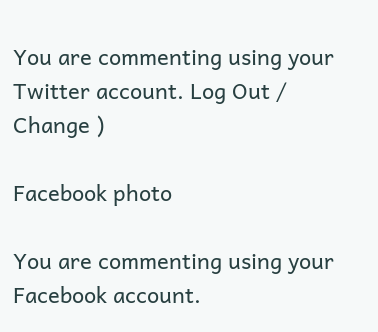You are commenting using your Twitter account. Log Out /  Change )

Facebook photo

You are commenting using your Facebook account.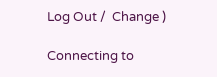Log Out /  Change )

Connecting to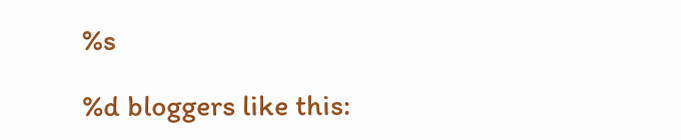%s

%d bloggers like this: